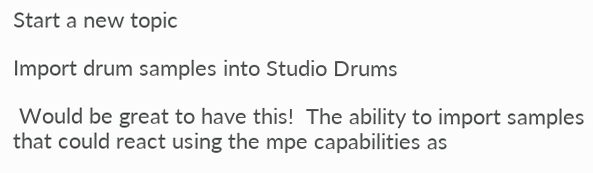Start a new topic

Import drum samples into Studio Drums

 Would be great to have this!  The ability to import samples that could react using the mpe capabilities as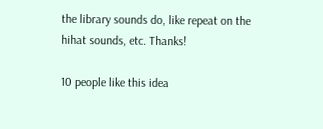the library sounds do, like repeat on the hihat sounds, etc. Thanks!

10 people like this idea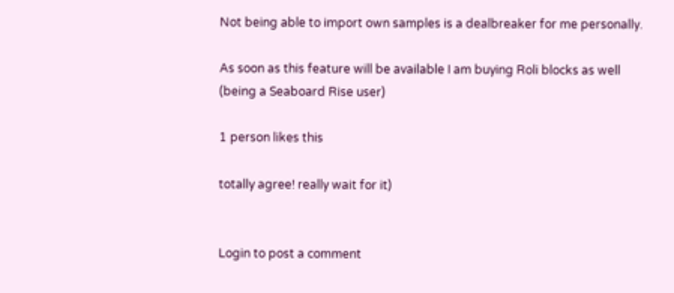Not being able to import own samples is a dealbreaker for me personally.

As soon as this feature will be available I am buying Roli blocks as well (being a Seaboard Rise user)

1 person likes this

totally agree! really wait for it)


Login to post a comment